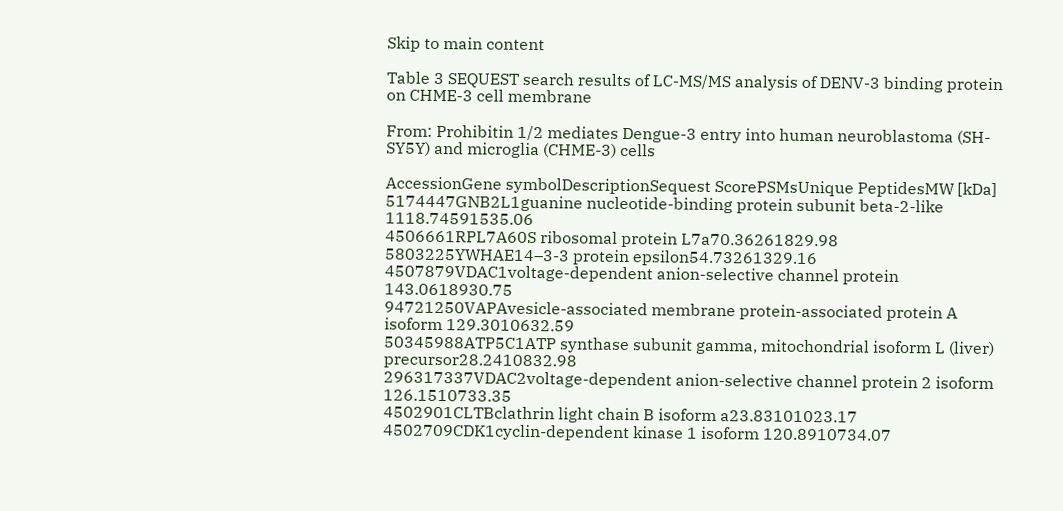Skip to main content

Table 3 SEQUEST search results of LC-MS/MS analysis of DENV-3 binding protein on CHME-3 cell membrane

From: Prohibitin 1/2 mediates Dengue-3 entry into human neuroblastoma (SH-SY5Y) and microglia (CHME-3) cells

AccessionGene symbolDescriptionSequest ScorePSMsUnique PeptidesMW [kDa]
5174447GNB2L1guanine nucleotide-binding protein subunit beta-2-like 1118.74591535.06
4506661RPL7A60S ribosomal protein L7a70.36261829.98
5803225YWHAE14–3-3 protein epsilon54.73261329.16
4507879VDAC1voltage-dependent anion-selective channel protein 143.0618930.75
94721250VAPAvesicle-associated membrane protein-associated protein A isoform 129.3010632.59
50345988ATP5C1ATP synthase subunit gamma, mitochondrial isoform L (liver) precursor28.2410832.98
296317337VDAC2voltage-dependent anion-selective channel protein 2 isoform 126.1510733.35
4502901CLTBclathrin light chain B isoform a23.83101023.17
4502709CDK1cyclin-dependent kinase 1 isoform 120.8910734.07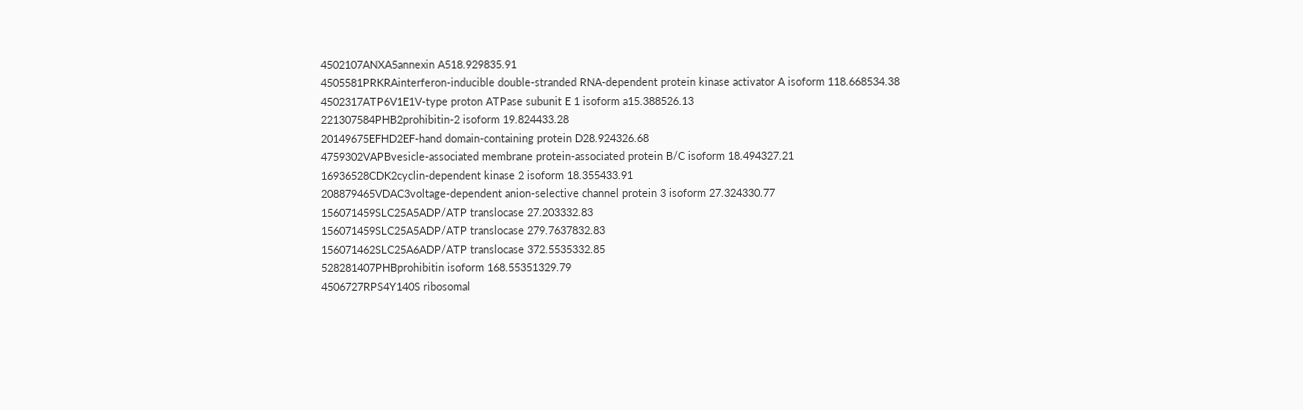4502107ANXA5annexin A518.929835.91
4505581PRKRAinterferon-inducible double-stranded RNA-dependent protein kinase activator A isoform 118.668534.38
4502317ATP6V1E1V-type proton ATPase subunit E 1 isoform a15.388526.13
221307584PHB2prohibitin-2 isoform 19.824433.28
20149675EFHD2EF-hand domain-containing protein D28.924326.68
4759302VAPBvesicle-associated membrane protein-associated protein B/C isoform 18.494327.21
16936528CDK2cyclin-dependent kinase 2 isoform 18.355433.91
208879465VDAC3voltage-dependent anion-selective channel protein 3 isoform 27.324330.77
156071459SLC25A5ADP/ATP translocase 27.203332.83
156071459SLC25A5ADP/ATP translocase 279.7637832.83
156071462SLC25A6ADP/ATP translocase 372.5535332.85
528281407PHBprohibitin isoform 168.55351329.79
4506727RPS4Y140S ribosomal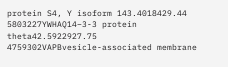protein S4, Y isoform 143.4018429.44
5803227YWHAQ14–3-3 protein theta42.5922927.75
4759302VAPBvesicle-associated membrane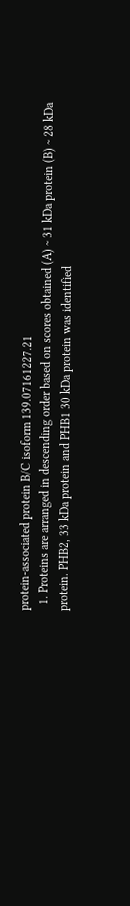protein-associated protein B/C isoform 139.07161227.21
  1. Proteins are arranged in descending order based on scores obtained (A) ~ 31 kDa protein (B) ~ 28 kDa protein. PHB2, 33 kDa protein and PHB1 30 kDa protein was identified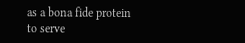as a bona fide protein to serve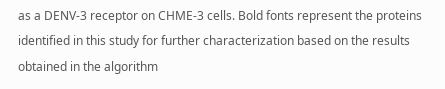as a DENV-3 receptor on CHME-3 cells. Bold fonts represent the proteins identified in this study for further characterization based on the results obtained in the algorithm